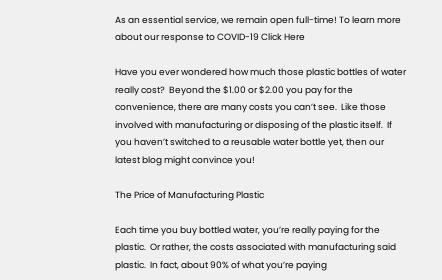As an essential service, we remain open full-time! To learn more about our response to COVID-19 Click Here

Have you ever wondered how much those plastic bottles of water really cost?  Beyond the $1.00 or $2.00 you pay for the convenience, there are many costs you can’t see.  Like those involved with manufacturing or disposing of the plastic itself.  If you haven’t switched to a reusable water bottle yet, then our latest blog might convince you!

The Price of Manufacturing Plastic

Each time you buy bottled water, you’re really paying for the plastic.  Or rather, the costs associated with manufacturing said plastic.  In fact, about 90% of what you’re paying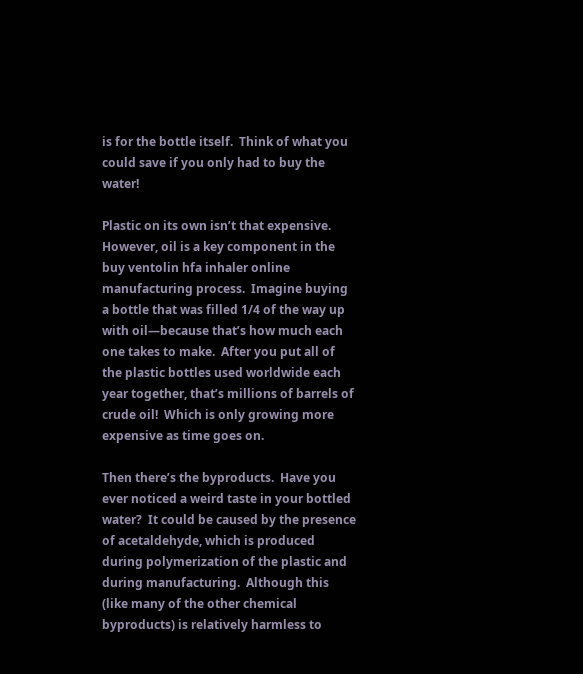is for the bottle itself.  Think of what you could save if you only had to buy the water!

Plastic on its own isn’t that expensive.  However, oil is a key component in the buy ventolin hfa inhaler online manufacturing process.  Imagine buying a bottle that was filled 1/4 of the way up with oil—because that’s how much each one takes to make.  After you put all of the plastic bottles used worldwide each year together, that’s millions of barrels of crude oil!  Which is only growing more expensive as time goes on.

Then there’s the byproducts.  Have you ever noticed a weird taste in your bottled water?  It could be caused by the presence of acetaldehyde, which is produced during polymerization of the plastic and during manufacturing.  Although this (like many of the other chemical byproducts) is relatively harmless to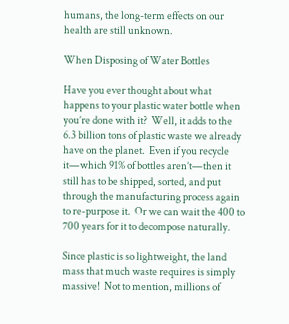humans, the long-term effects on our health are still unknown.

When Disposing of Water Bottles

Have you ever thought about what happens to your plastic water bottle when you’re done with it?  Well, it adds to the 6.3 billion tons of plastic waste we already have on the planet.  Even if you recycle it—which 91% of bottles aren’t—then it still has to be shipped, sorted, and put through the manufacturing process again to re-purpose it.  Or we can wait the 400 to 700 years for it to decompose naturally.

Since plastic is so lightweight, the land mass that much waste requires is simply massive!  Not to mention, millions of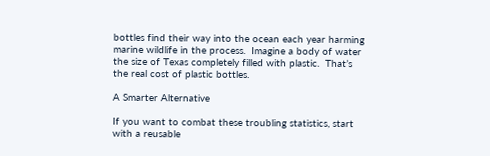bottles find their way into the ocean each year harming marine wildlife in the process.  Imagine a body of water the size of Texas completely filled with plastic.  That’s the real cost of plastic bottles.

A Smarter Alternative

If you want to combat these troubling statistics, start with a reusable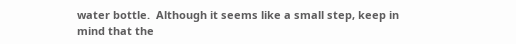water bottle.  Although it seems like a small step, keep in mind that the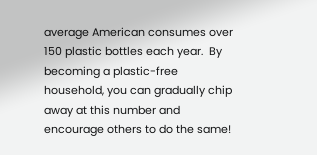average American consumes over 150 plastic bottles each year.  By becoming a plastic-free household, you can gradually chip away at this number and encourage others to do the same!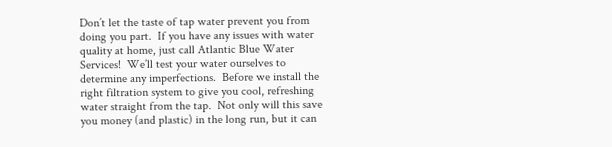Don’t let the taste of tap water prevent you from doing you part.  If you have any issues with water quality at home, just call Atlantic Blue Water Services!  We’ll test your water ourselves to determine any imperfections.  Before we install the right filtration system to give you cool, refreshing water straight from the tap.  Not only will this save you money (and plastic) in the long run, but it can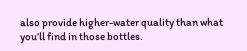also provide higher-water quality than what you’ll find in those bottles.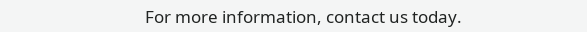For more information, contact us today.